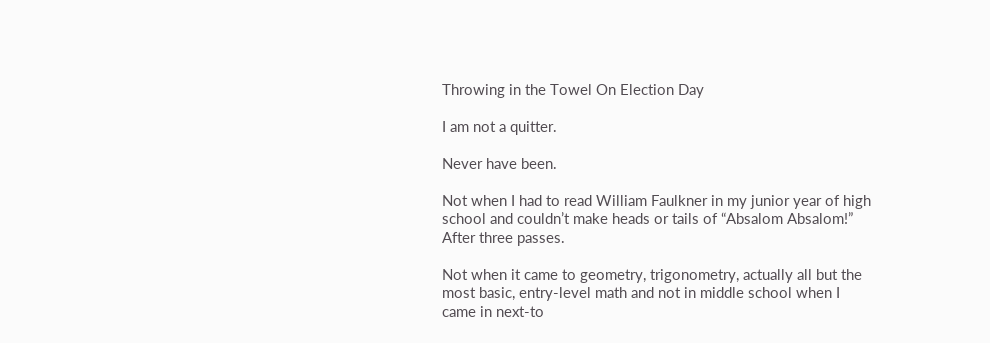Throwing in the Towel On Election Day

I am not a quitter.

Never have been.

Not when I had to read William Faulkner in my junior year of high school and couldn’t make heads or tails of “Absalom Absalom!” After three passes.

Not when it came to geometry, trigonometry, actually all but the most basic, entry-level math and not in middle school when I came in next-to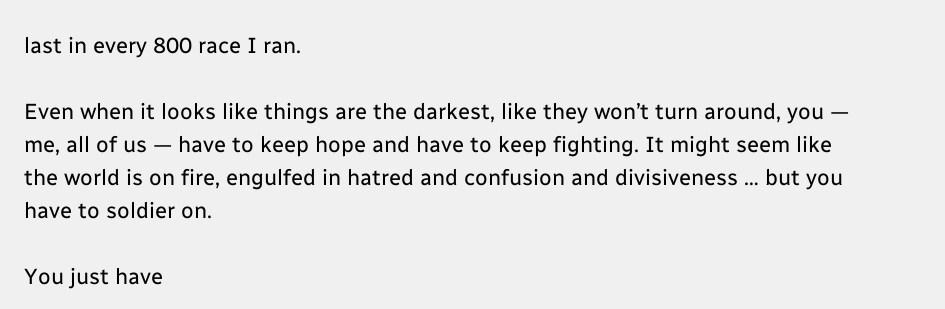last in every 800 race I ran.

Even when it looks like things are the darkest, like they won’t turn around, you — me, all of us — have to keep hope and have to keep fighting. It might seem like the world is on fire, engulfed in hatred and confusion and divisiveness … but you have to soldier on.

You just have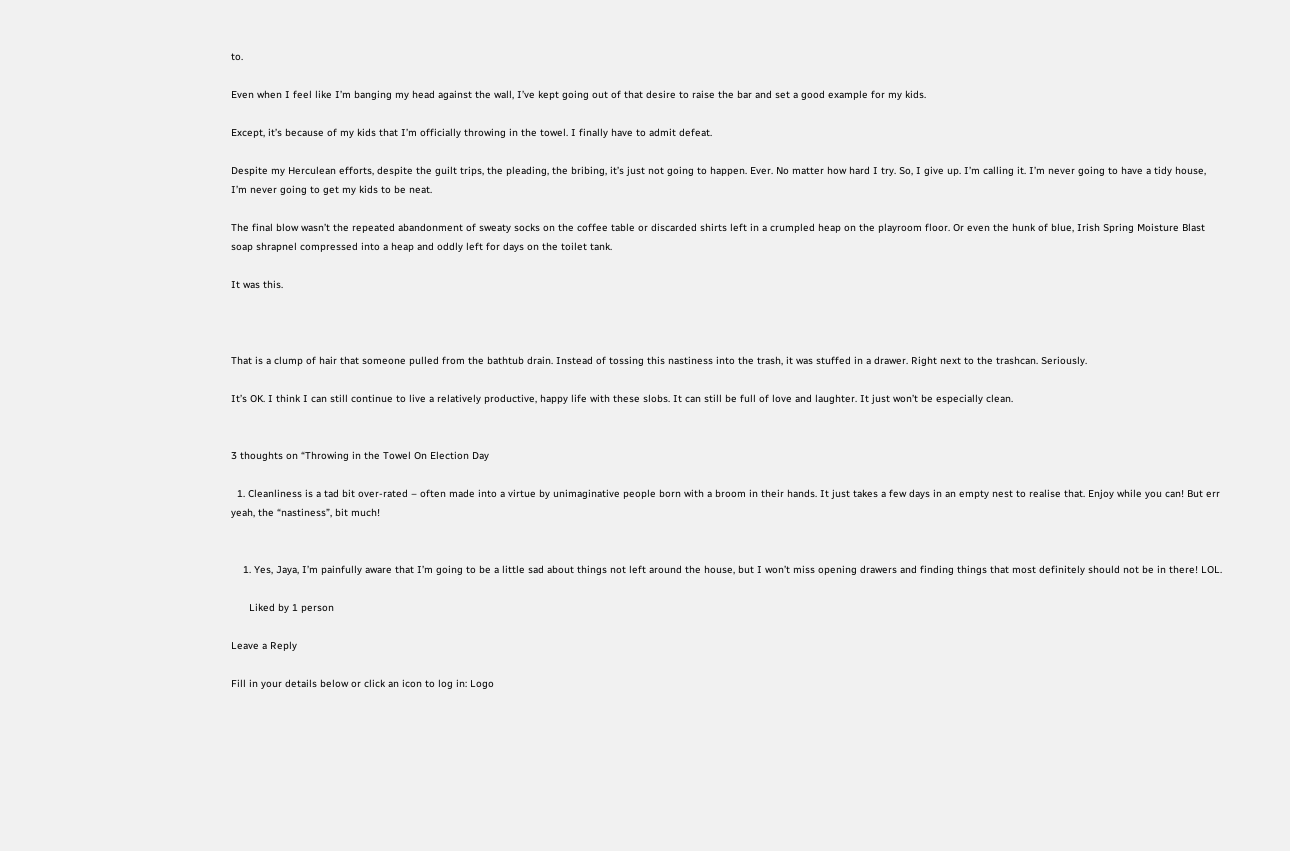to.

Even when I feel like I’m banging my head against the wall, I’ve kept going out of that desire to raise the bar and set a good example for my kids.

Except, it’s because of my kids that I’m officially throwing in the towel. I finally have to admit defeat.

Despite my Herculean efforts, despite the guilt trips, the pleading, the bribing, it’s just not going to happen. Ever. No matter how hard I try. So, I give up. I’m calling it. I’m never going to have a tidy house, I’m never going to get my kids to be neat.

The final blow wasn’t the repeated abandonment of sweaty socks on the coffee table or discarded shirts left in a crumpled heap on the playroom floor. Or even the hunk of blue, Irish Spring Moisture Blast soap shrapnel compressed into a heap and oddly left for days on the toilet tank.

It was this.



That is a clump of hair that someone pulled from the bathtub drain. Instead of tossing this nastiness into the trash, it was stuffed in a drawer. Right next to the trashcan. Seriously.

It’s OK. I think I can still continue to live a relatively productive, happy life with these slobs. It can still be full of love and laughter. It just won’t be especially clean.


3 thoughts on “Throwing in the Towel On Election Day

  1. Cleanliness is a tad bit over-rated – often made into a virtue by unimaginative people born with a broom in their hands. It just takes a few days in an empty nest to realise that. Enjoy while you can! But err yeah, the “nastiness”, bit much!


    1. Yes, Jaya, I’m painfully aware that I’m going to be a little sad about things not left around the house, but I won’t miss opening drawers and finding things that most definitely should not be in there! LOL.

      Liked by 1 person

Leave a Reply

Fill in your details below or click an icon to log in: Logo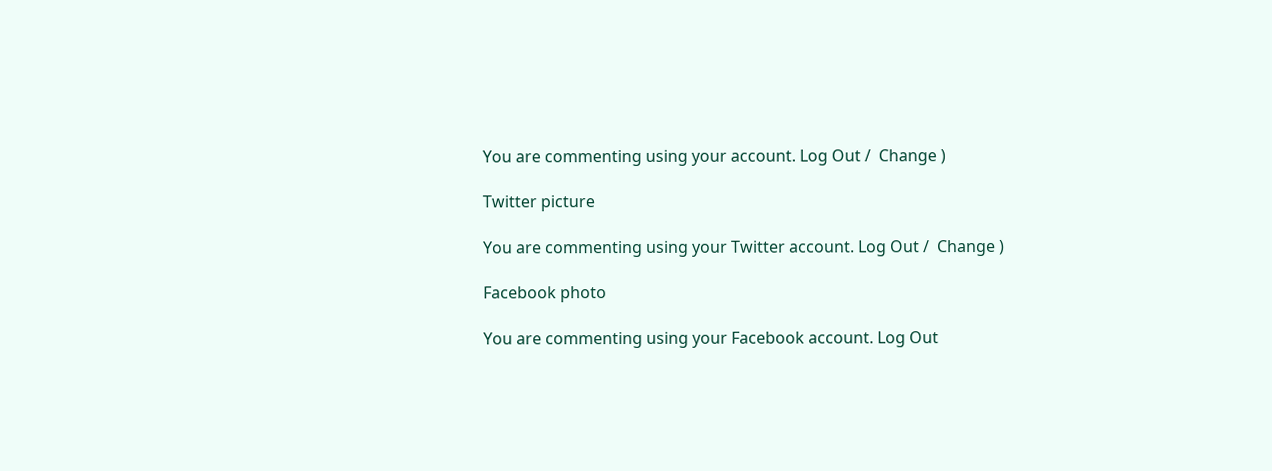You are commenting using your account. Log Out /  Change )

Twitter picture

You are commenting using your Twitter account. Log Out /  Change )

Facebook photo

You are commenting using your Facebook account. Log Out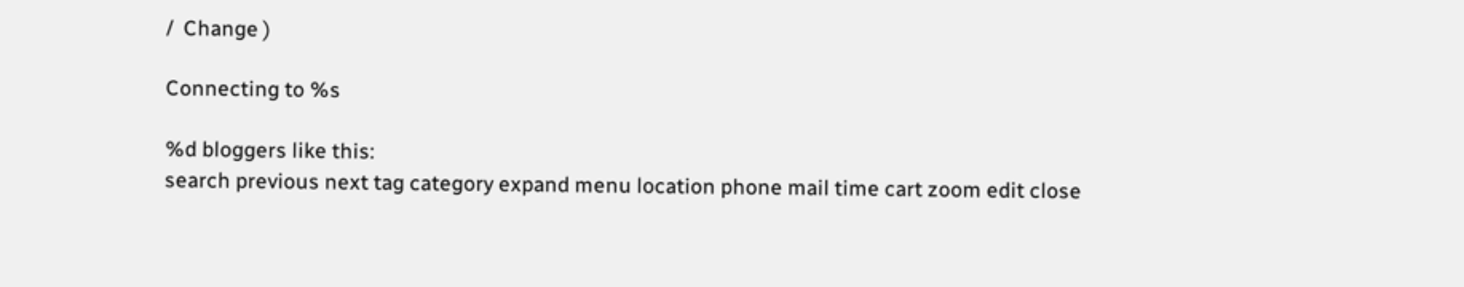/  Change )

Connecting to %s

%d bloggers like this:
search previous next tag category expand menu location phone mail time cart zoom edit close